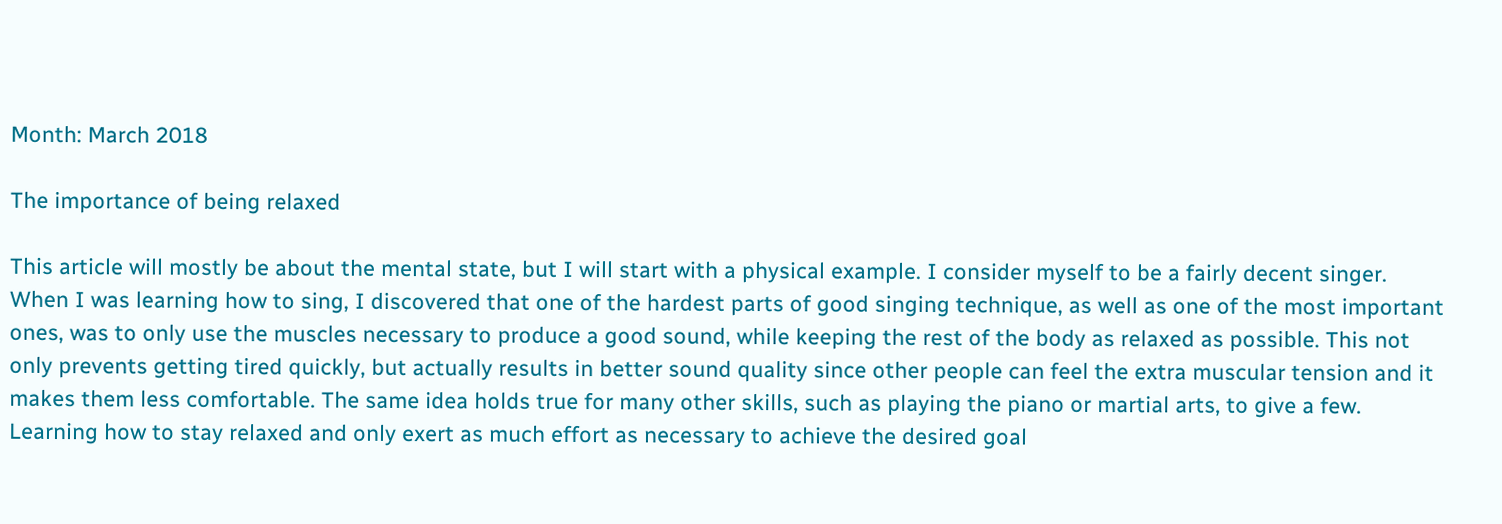Month: March 2018

The importance of being relaxed

This article will mostly be about the mental state, but I will start with a physical example. I consider myself to be a fairly decent singer. When I was learning how to sing, I discovered that one of the hardest parts of good singing technique, as well as one of the most important ones, was to only use the muscles necessary to produce a good sound, while keeping the rest of the body as relaxed as possible. This not only prevents getting tired quickly, but actually results in better sound quality since other people can feel the extra muscular tension and it makes them less comfortable. The same idea holds true for many other skills, such as playing the piano or martial arts, to give a few. Learning how to stay relaxed and only exert as much effort as necessary to achieve the desired goal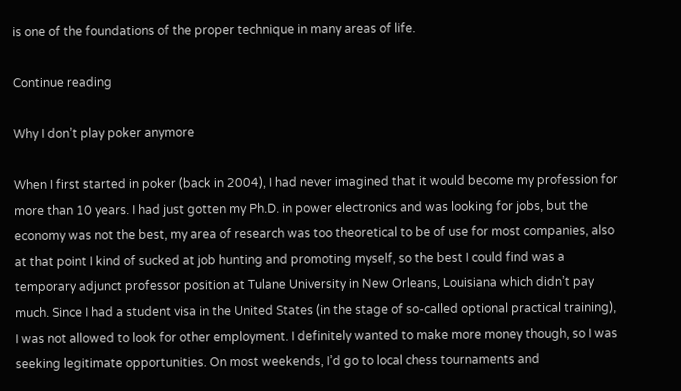is one of the foundations of the proper technique in many areas of life.

Continue reading

Why I don’t play poker anymore

When I first started in poker (back in 2004), I had never imagined that it would become my profession for more than 10 years. I had just gotten my Ph.D. in power electronics and was looking for jobs, but the economy was not the best, my area of research was too theoretical to be of use for most companies, also at that point I kind of sucked at job hunting and promoting myself, so the best I could find was a temporary adjunct professor position at Tulane University in New Orleans, Louisiana which didn’t pay much. Since I had a student visa in the United States (in the stage of so-called optional practical training), I was not allowed to look for other employment. I definitely wanted to make more money though, so I was seeking legitimate opportunities. On most weekends, I’d go to local chess tournaments and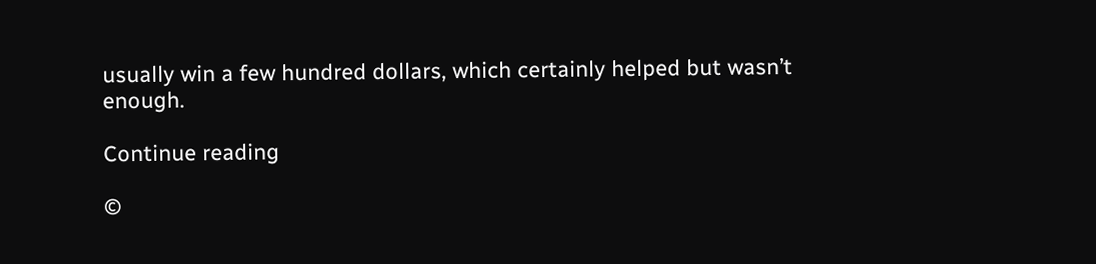usually win a few hundred dollars, which certainly helped but wasn’t enough.

Continue reading

©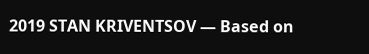2019 STAN KRIVENTSOV — Based on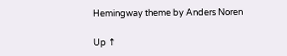Hemingway theme by Anders Noren

Up ↑